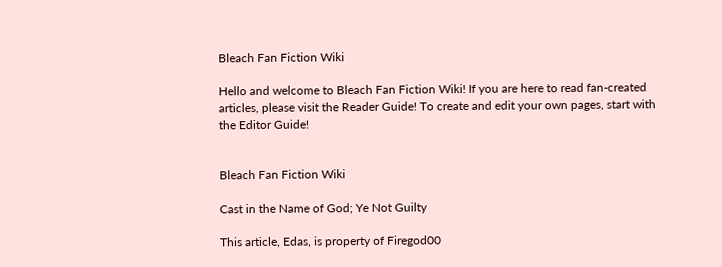Bleach Fan Fiction Wiki

Hello and welcome to Bleach Fan Fiction Wiki! If you are here to read fan-created articles, please visit the Reader Guide! To create and edit your own pages, start with the Editor Guide!


Bleach Fan Fiction Wiki

Cast in the Name of God; Ye Not Guilty

This article, Edas, is property of Firegod00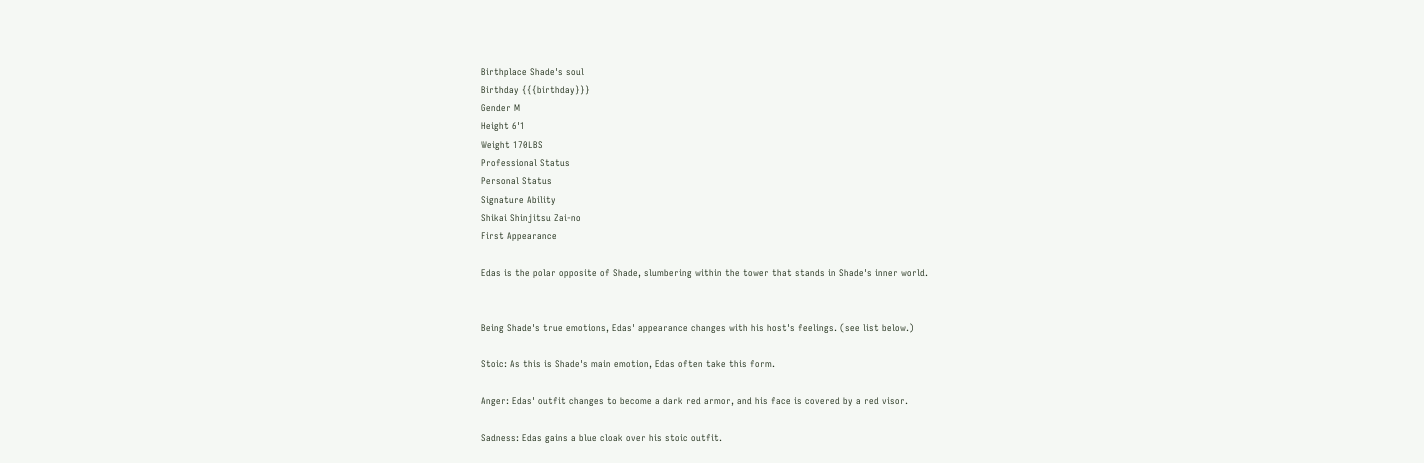Birthplace Shade's soul
Birthday {{{birthday}}}
Gender M
Height 6'1
Weight 170LBS
Professional Status
Personal Status
Signature Ability
Shikai Shinjitsu Zai-no
First Appearance

Edas is the polar opposite of Shade, slumbering within the tower that stands in Shade's inner world.


Being Shade's true emotions, Edas' appearance changes with his host's feelings. (see list below.)

Stoic: As this is Shade's main emotion, Edas often take this form.

Anger: Edas' outfit changes to become a dark red armor, and his face is covered by a red visor.

Sadness: Edas gains a blue cloak over his stoic outfit.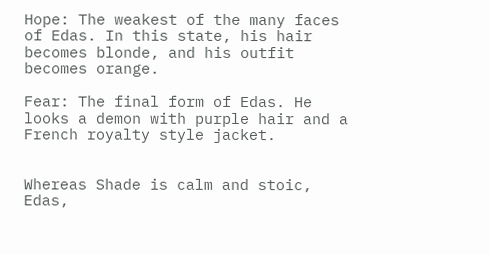Hope: The weakest of the many faces of Edas. In this state, his hair becomes blonde, and his outfit becomes orange.

Fear: The final form of Edas. He looks a demon with purple hair and a French royalty style jacket.


Whereas Shade is calm and stoic, Edas,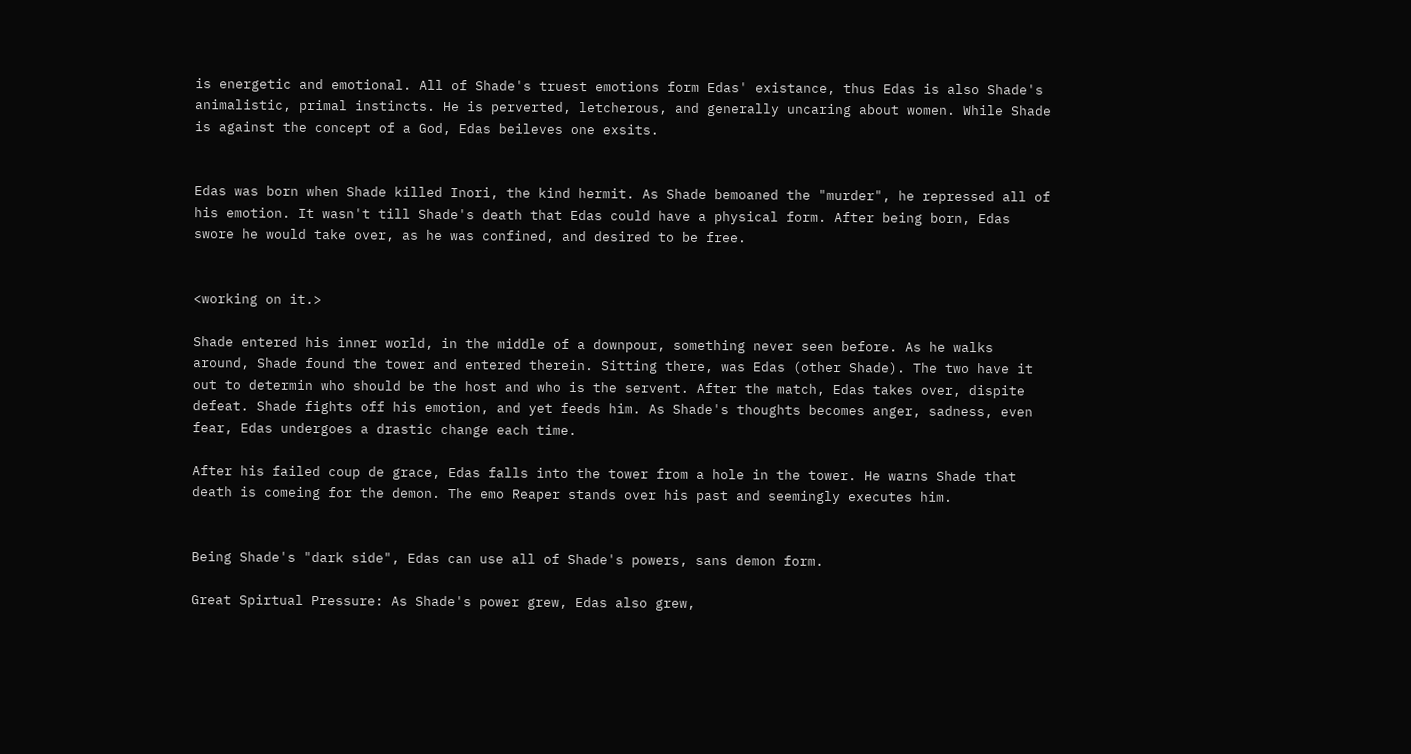is energetic and emotional. All of Shade's truest emotions form Edas' existance, thus Edas is also Shade's animalistic, primal instincts. He is perverted, letcherous, and generally uncaring about women. While Shade is against the concept of a God, Edas beileves one exsits.


Edas was born when Shade killed Inori, the kind hermit. As Shade bemoaned the "murder", he repressed all of his emotion. It wasn't till Shade's death that Edas could have a physical form. After being born, Edas swore he would take over, as he was confined, and desired to be free.


<working on it.>

Shade entered his inner world, in the middle of a downpour, something never seen before. As he walks around, Shade found the tower and entered therein. Sitting there, was Edas (other Shade). The two have it out to determin who should be the host and who is the servent. After the match, Edas takes over, dispite defeat. Shade fights off his emotion, and yet feeds him. As Shade's thoughts becomes anger, sadness, even fear, Edas undergoes a drastic change each time.

After his failed coup de grace, Edas falls into the tower from a hole in the tower. He warns Shade that death is comeing for the demon. The emo Reaper stands over his past and seemingly executes him.


Being Shade's "dark side", Edas can use all of Shade's powers, sans demon form.

Great Spirtual Pressure: As Shade's power grew, Edas also grew,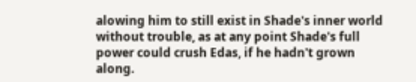alowing him to still exist in Shade's inner world without trouble, as at any point Shade's full power could crush Edas, if he hadn't grown along.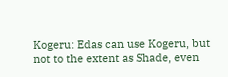Kogeru: Edas can use Kogeru, but not to the extent as Shade, even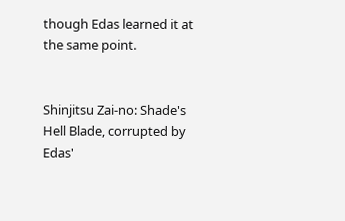though Edas learned it at the same point.


Shinjitsu Zai-no: Shade's Hell Blade, corrupted by Edas'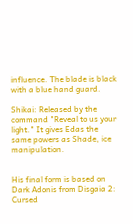influence. The blade is black with a blue hand guard.

Shikai: Released by the command "Reveal to us your light." It gives Edas the same powers as Shade, ice manipulation.


His final form is based on Dark Adonis from Disgaia 2: Cursed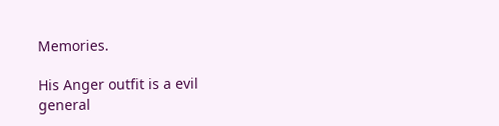Memories.

His Anger outfit is a evil general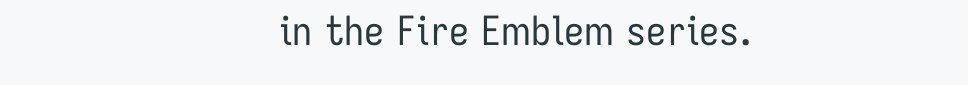in the Fire Emblem series.